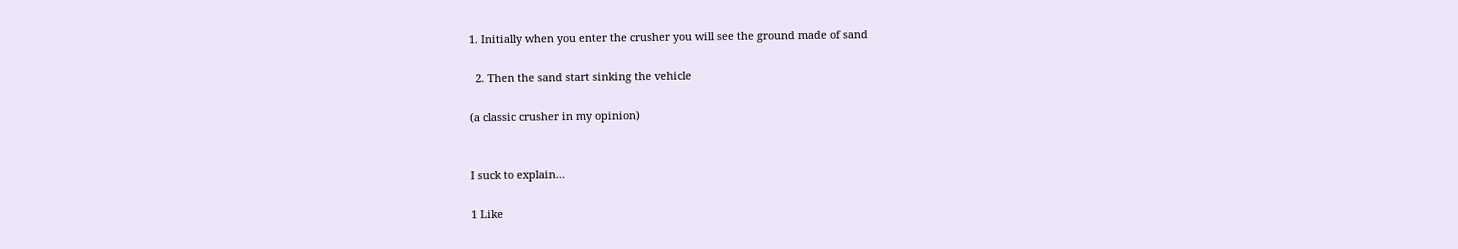1. Initially when you enter the crusher you will see the ground made of sand

  2. Then the sand start sinking the vehicle

(a classic crusher in my opinion)


I suck to explain…

1 Like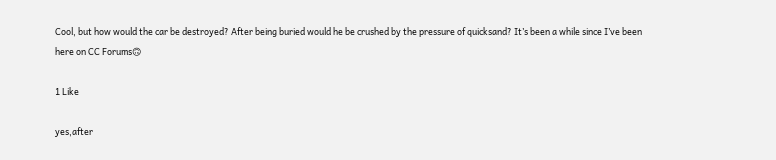Cool, but how would the car be destroyed? After being buried would he be crushed by the pressure of quicksand? It’s been a while since I’ve been here on CC Forums🙃

1 Like

yes,after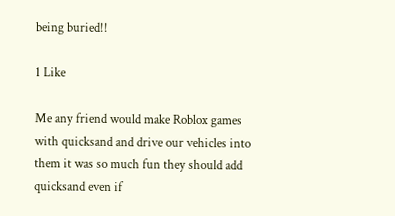being buried!!

1 Like

Me any friend would make Roblox games with quicksand and drive our vehicles into them it was so much fun they should add quicksand even if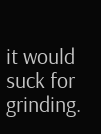it would suck for grinding.